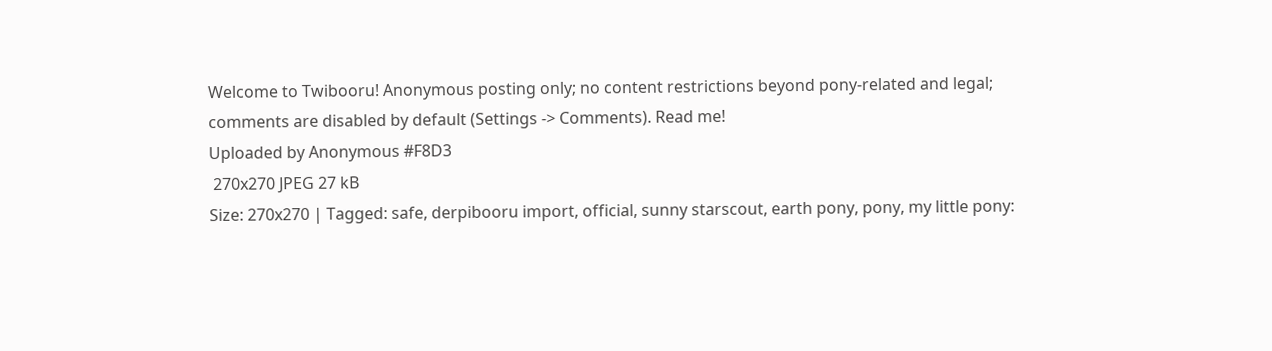Welcome to Twibooru! Anonymous posting only; no content restrictions beyond pony-related and legal; comments are disabled by default (Settings -> Comments). Read me!
Uploaded by Anonymous #F8D3
 270x270 JPEG 27 kB
Size: 270x270 | Tagged: safe, derpibooru import, official, sunny starscout, earth pony, pony, my little pony: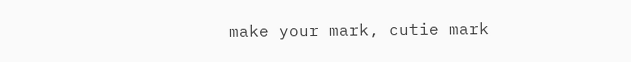make your mark, cutie mark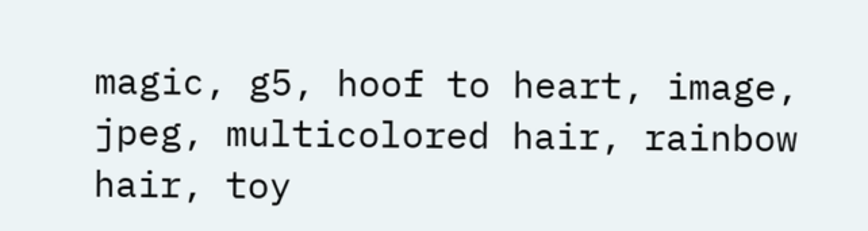magic, g5, hoof to heart, image, jpeg, multicolored hair, rainbow hair, toy